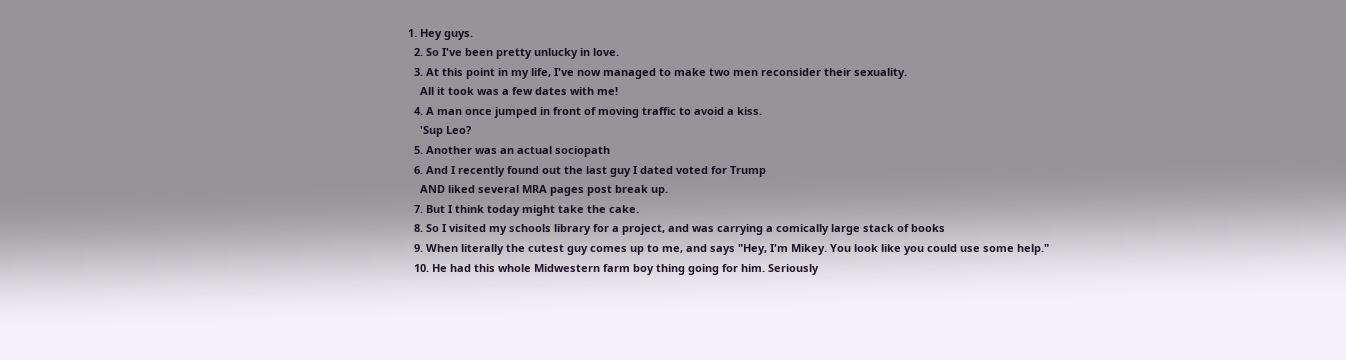1. Hey guys.
  2. So I've been pretty unlucky in love.
  3. At this point in my life, I've now managed to make two men reconsider their sexuality.
    All it took was a few dates with me!
  4. A man once jumped in front of moving traffic to avoid a kiss.
    'Sup Leo?
  5. Another was an actual sociopath
  6. And I recently found out the last guy I dated voted for Trump
    AND liked several MRA pages post break up.
  7. But I think today might take the cake.
  8. So I visited my schools library for a project, and was carrying a comically large stack of books
  9. When literally the cutest guy comes up to me, and says "Hey, I'm Mikey. You look like you could use some help."
  10. He had this whole Midwestern farm boy thing going for him. Seriously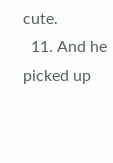cute.
  11. And he picked up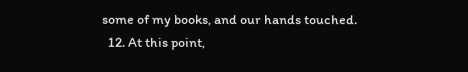some of my books, and our hands touched.
  12. At this point,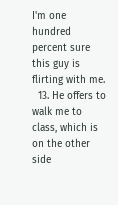I'm one hundred percent sure this guy is flirting with me.
  13. He offers to walk me to class, which is on the other side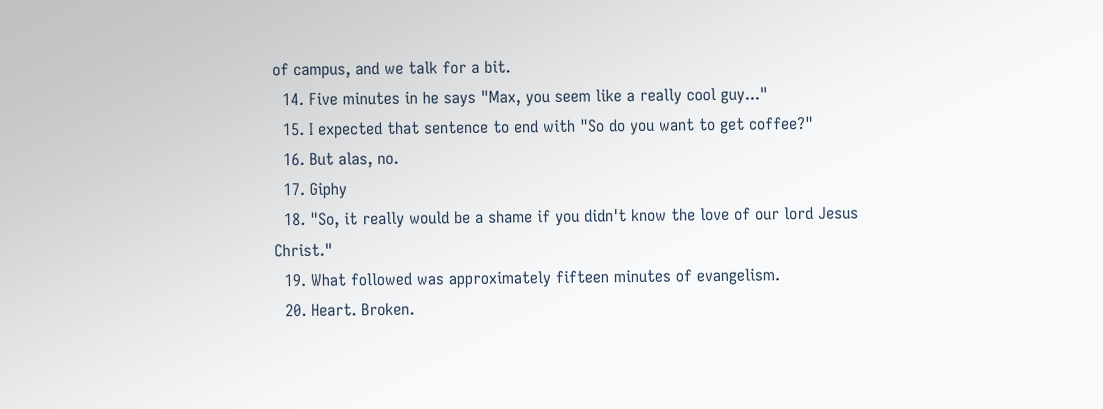of campus, and we talk for a bit.
  14. Five minutes in he says "Max, you seem like a really cool guy..."
  15. I expected that sentence to end with "So do you want to get coffee?"
  16. But alas, no.
  17. Giphy
  18. "So, it really would be a shame if you didn't know the love of our lord Jesus Christ."
  19. What followed was approximately fifteen minutes of evangelism.
  20. Heart. Broken.